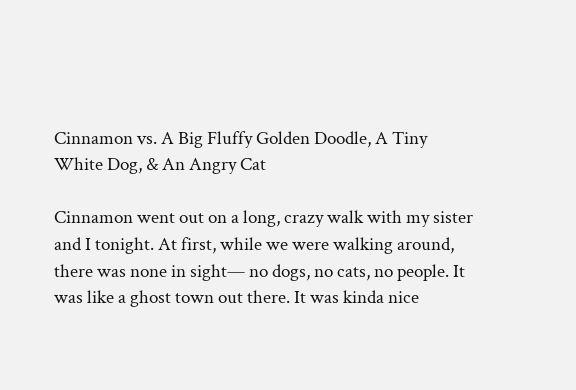Cinnamon vs. A Big Fluffy Golden Doodle, A Tiny White Dog, & An Angry Cat

Cinnamon went out on a long, crazy walk with my sister and I tonight. At first, while we were walking around, there was none in sight— no dogs, no cats, no people. It was like a ghost town out there. It was kinda nice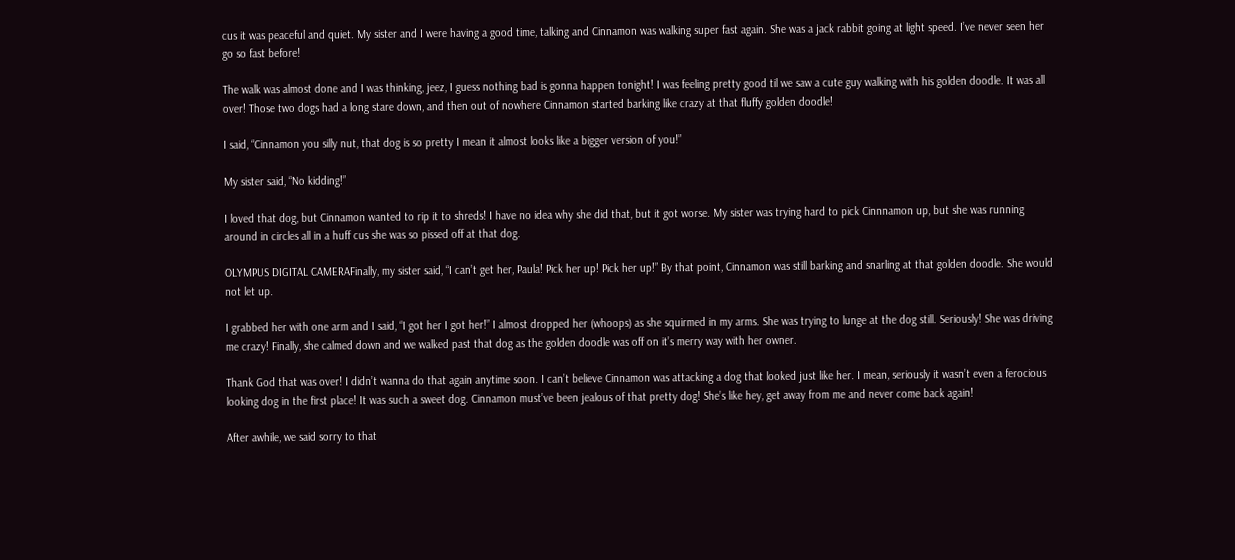cus it was peaceful and quiet. My sister and I were having a good time, talking and Cinnamon was walking super fast again. She was a jack rabbit going at light speed. I’ve never seen her go so fast before!

The walk was almost done and I was thinking, jeez, I guess nothing bad is gonna happen tonight! I was feeling pretty good til we saw a cute guy walking with his golden doodle. It was all over! Those two dogs had a long stare down, and then out of nowhere Cinnamon started barking like crazy at that fluffy golden doodle!

I said, “Cinnamon you silly nut, that dog is so pretty I mean it almost looks like a bigger version of you!”

My sister said, “No kidding!”

I loved that dog, but Cinnamon wanted to rip it to shreds! I have no idea why she did that, but it got worse. My sister was trying hard to pick Cinnnamon up, but she was running around in circles all in a huff cus she was so pissed off at that dog.

OLYMPUS DIGITAL CAMERAFinally, my sister said, “I can’t get her, Paula! Pick her up! Pick her up!” By that point, Cinnamon was still barking and snarling at that golden doodle. She would not let up.

I grabbed her with one arm and I said, “I got her I got her!” I almost dropped her (whoops) as she squirmed in my arms. She was trying to lunge at the dog still. Seriously! She was driving me crazy! Finally, she calmed down and we walked past that dog as the golden doodle was off on it’s merry way with her owner.

Thank God that was over! I didn’t wanna do that again anytime soon. I can’t believe Cinnamon was attacking a dog that looked just like her. I mean, seriously it wasn’t even a ferocious looking dog in the first place! It was such a sweet dog. Cinnamon must’ve been jealous of that pretty dog! She’s like hey, get away from me and never come back again!

After awhile, we said sorry to that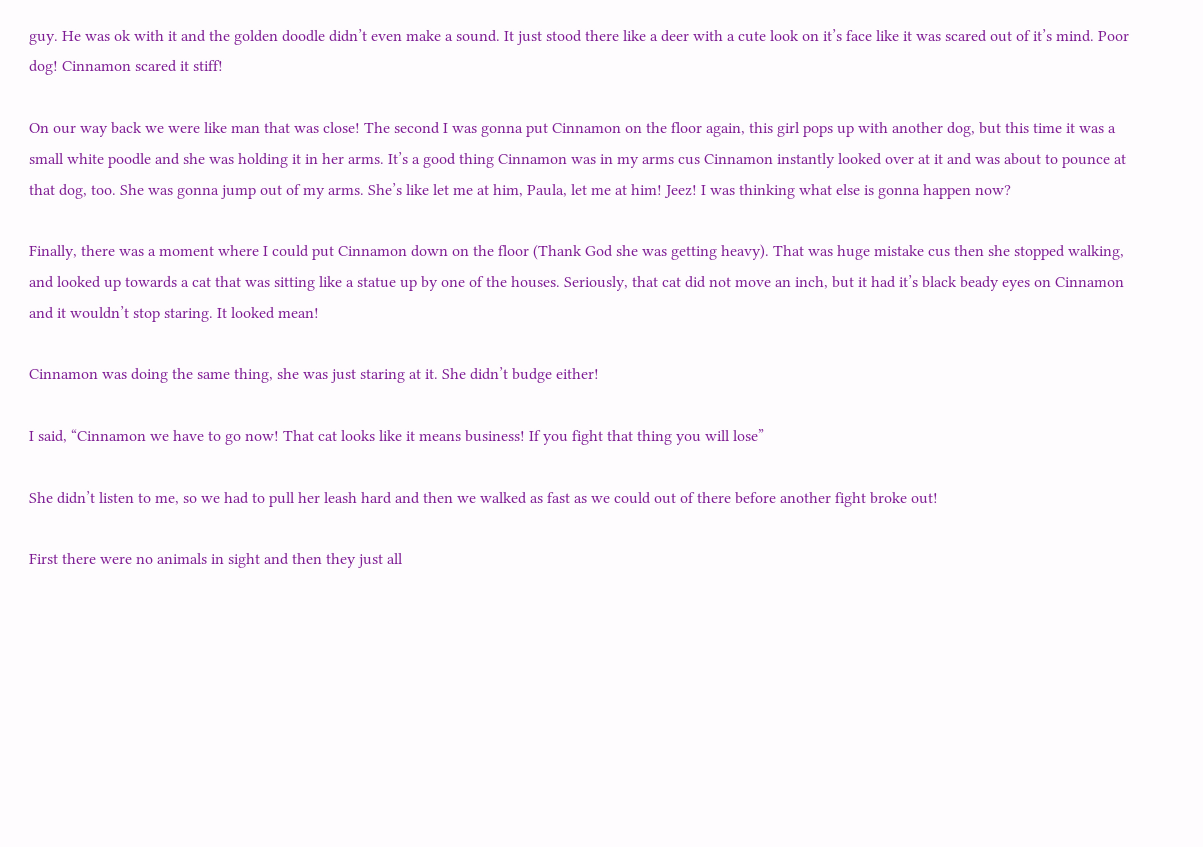guy. He was ok with it and the golden doodle didn’t even make a sound. It just stood there like a deer with a cute look on it’s face like it was scared out of it’s mind. Poor dog! Cinnamon scared it stiff!

On our way back we were like man that was close! The second I was gonna put Cinnamon on the floor again, this girl pops up with another dog, but this time it was a small white poodle and she was holding it in her arms. It’s a good thing Cinnamon was in my arms cus Cinnamon instantly looked over at it and was about to pounce at that dog, too. She was gonna jump out of my arms. She’s like let me at him, Paula, let me at him! Jeez! I was thinking what else is gonna happen now?

Finally, there was a moment where I could put Cinnamon down on the floor (Thank God she was getting heavy). That was huge mistake cus then she stopped walking, and looked up towards a cat that was sitting like a statue up by one of the houses. Seriously, that cat did not move an inch, but it had it’s black beady eyes on Cinnamon and it wouldn’t stop staring. It looked mean!

Cinnamon was doing the same thing, she was just staring at it. She didn’t budge either!

I said, “Cinnamon we have to go now! That cat looks like it means business! If you fight that thing you will lose”

She didn’t listen to me, so we had to pull her leash hard and then we walked as fast as we could out of there before another fight broke out!

First there were no animals in sight and then they just all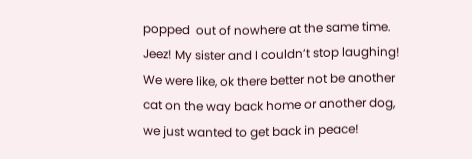popped  out of nowhere at the same time. Jeez! My sister and I couldn’t stop laughing! We were like, ok there better not be another cat on the way back home or another dog, we just wanted to get back in peace!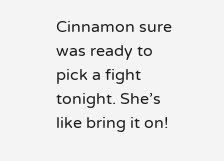Cinnamon sure was ready to pick a fight tonight. She’s like bring it on!